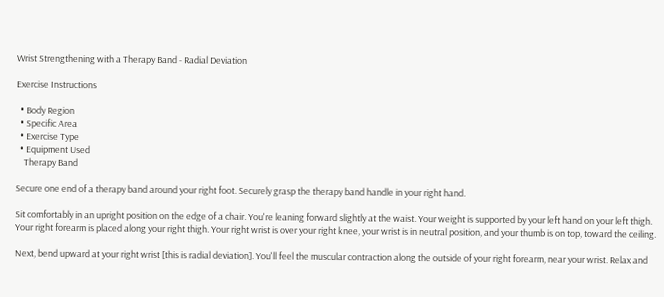Wrist Strengthening with a Therapy Band - Radial Deviation

Exercise Instructions

  • Body Region
  • Specific Area
  • Exercise Type
  • Equipment Used
    Therapy Band

Secure one end of a therapy band around your right foot. Securely grasp the therapy band handle in your right hand.

Sit comfortably in an upright position on the edge of a chair. You're leaning forward slightly at the waist. Your weight is supported by your left hand on your left thigh. Your right forearm is placed along your right thigh. Your right wrist is over your right knee, your wrist is in neutral position, and your thumb is on top, toward the ceiling.

Next, bend upward at your right wrist [this is radial deviation]. You'll feel the muscular contraction along the outside of your right forearm, near your wrist. Relax and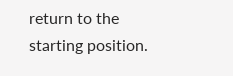return to the starting position.